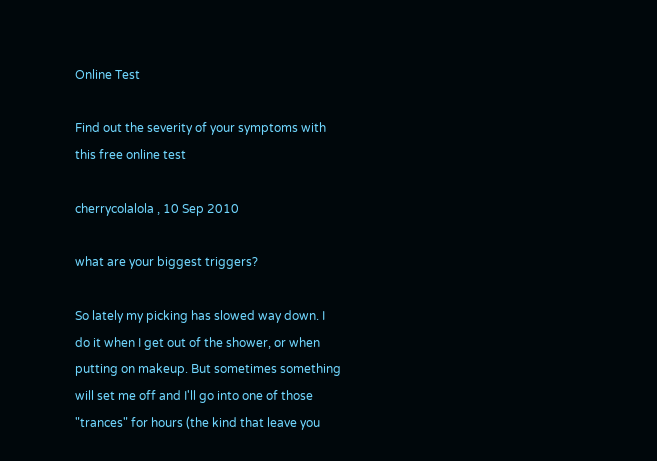Online Test

Find out the severity of your symptoms with this free online test

cherrycolalola , 10 Sep 2010

what are your biggest triggers?

So lately my picking has slowed way down. I do it when I get out of the shower, or when putting on makeup. But sometimes something will set me off and I'll go into one of those "trances" for hours (the kind that leave you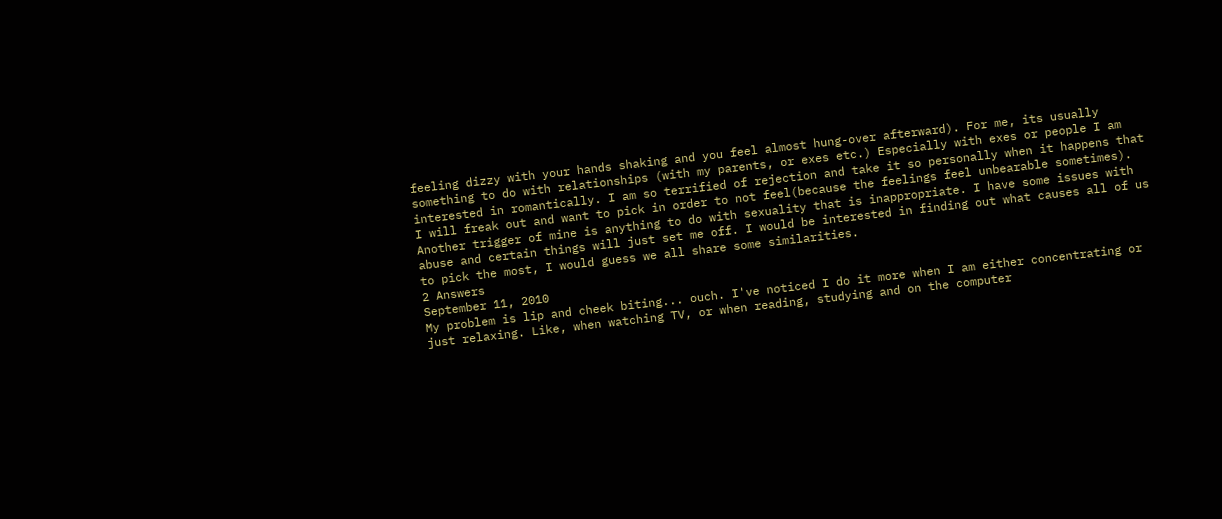feeling dizzy with your hands shaking and you feel almost hung-over afterward). For me, its usually something to do with relationships (with my parents, or exes etc.) Especially with exes or people I am interested in romantically. I am so terrified of rejection and take it so personally when it happens that I will freak out and want to pick in order to not feel(because the feelings feel unbearable sometimes). Another trigger of mine is anything to do with sexuality that is inappropriate. I have some issues with abuse and certain things will just set me off. I would be interested in finding out what causes all of us to pick the most, I would guess we all share some similarities.
2 Answers
September 11, 2010
My problem is lip and cheek biting... ouch. I've noticed I do it more when I am either concentrating or just relaxing. Like, when watching TV, or when reading, studying and on the computer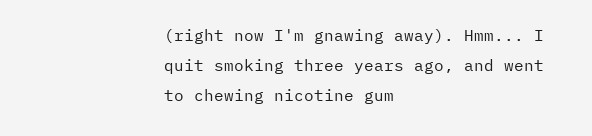(right now I'm gnawing away). Hmm... I quit smoking three years ago, and went to chewing nicotine gum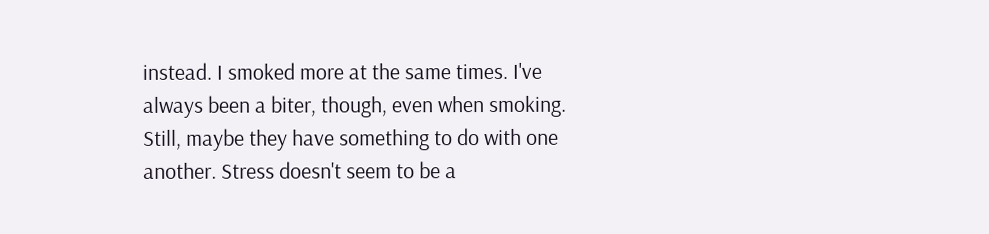instead. I smoked more at the same times. I've always been a biter, though, even when smoking. Still, maybe they have something to do with one another. Stress doesn't seem to be a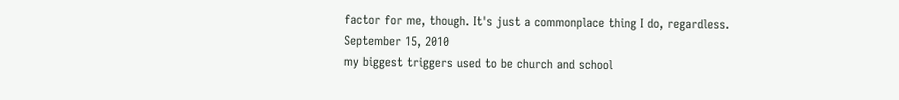factor for me, though. It's just a commonplace thing I do, regardless.
September 15, 2010
my biggest triggers used to be church and school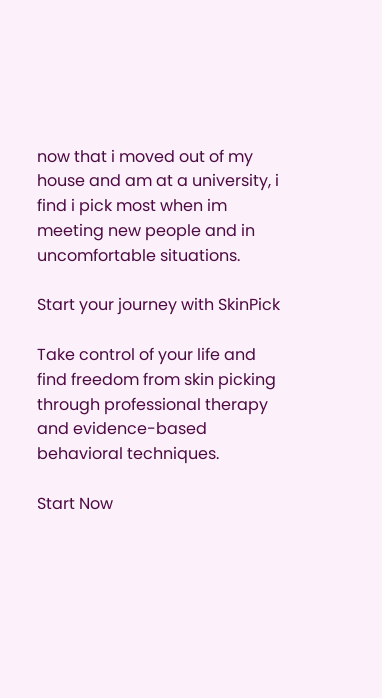now that i moved out of my house and am at a university, i find i pick most when im meeting new people and in uncomfortable situations.

Start your journey with SkinPick

Take control of your life and find freedom from skin picking through professional therapy and evidence-based behavioral techniques.

Start Now